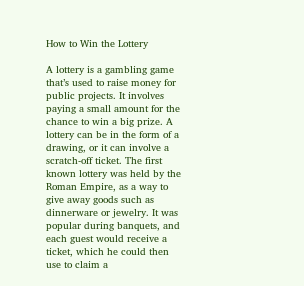How to Win the Lottery

A lottery is a gambling game that’s used to raise money for public projects. It involves paying a small amount for the chance to win a big prize. A lottery can be in the form of a drawing, or it can involve a scratch-off ticket. The first known lottery was held by the Roman Empire, as a way to give away goods such as dinnerware or jewelry. It was popular during banquets, and each guest would receive a ticket, which he could then use to claim a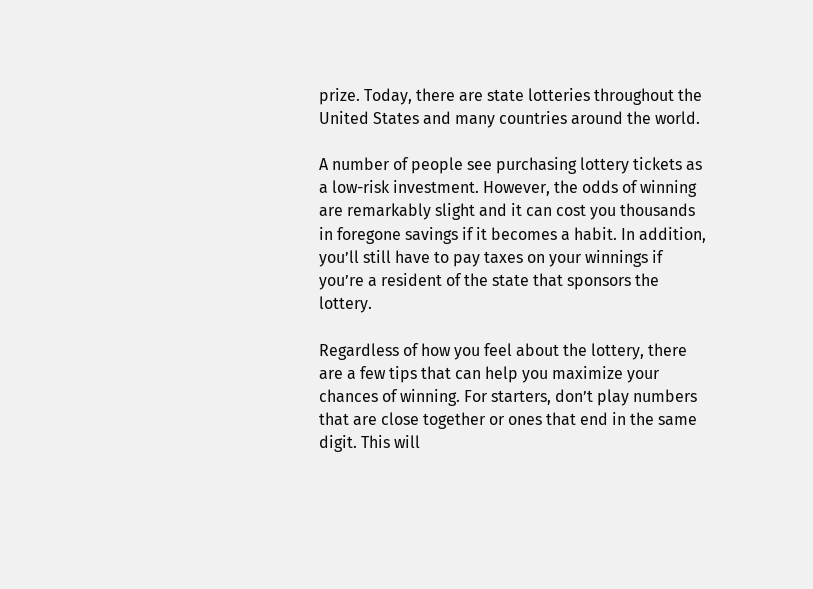prize. Today, there are state lotteries throughout the United States and many countries around the world.

A number of people see purchasing lottery tickets as a low-risk investment. However, the odds of winning are remarkably slight and it can cost you thousands in foregone savings if it becomes a habit. In addition, you’ll still have to pay taxes on your winnings if you’re a resident of the state that sponsors the lottery.

Regardless of how you feel about the lottery, there are a few tips that can help you maximize your chances of winning. For starters, don’t play numbers that are close together or ones that end in the same digit. This will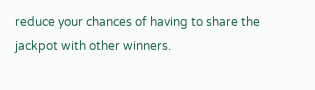reduce your chances of having to share the jackpot with other winners.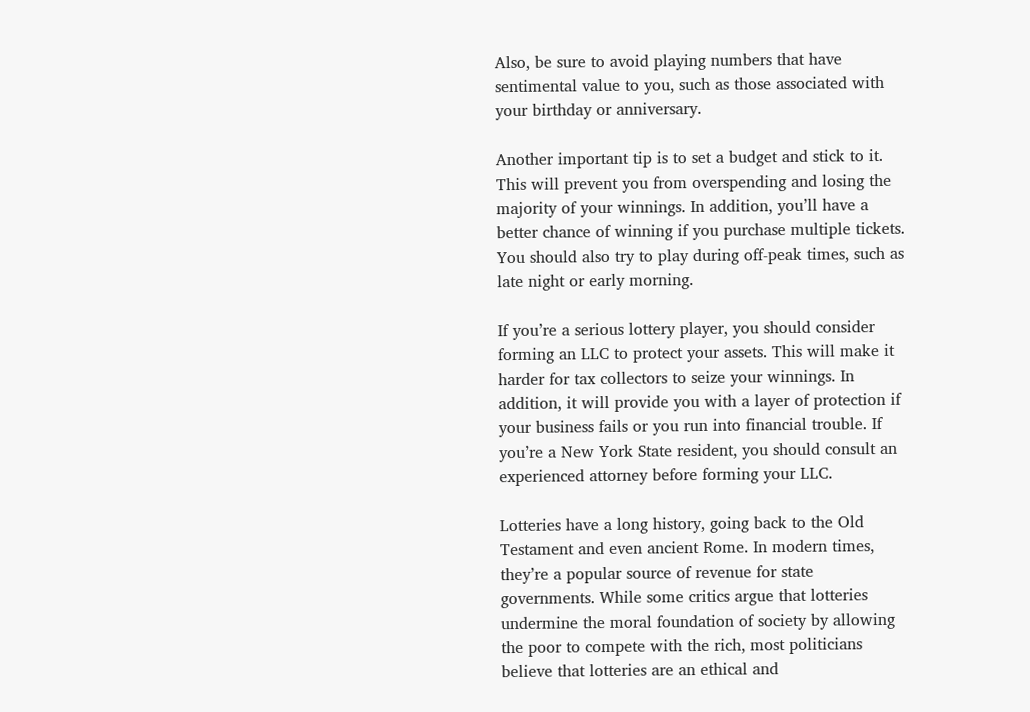Also, be sure to avoid playing numbers that have sentimental value to you, such as those associated with your birthday or anniversary.

Another important tip is to set a budget and stick to it. This will prevent you from overspending and losing the majority of your winnings. In addition, you’ll have a better chance of winning if you purchase multiple tickets. You should also try to play during off-peak times, such as late night or early morning.

If you’re a serious lottery player, you should consider forming an LLC to protect your assets. This will make it harder for tax collectors to seize your winnings. In addition, it will provide you with a layer of protection if your business fails or you run into financial trouble. If you’re a New York State resident, you should consult an experienced attorney before forming your LLC.

Lotteries have a long history, going back to the Old Testament and even ancient Rome. In modern times, they’re a popular source of revenue for state governments. While some critics argue that lotteries undermine the moral foundation of society by allowing the poor to compete with the rich, most politicians believe that lotteries are an ethical and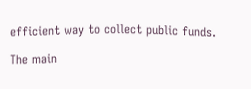efficient way to collect public funds.

The main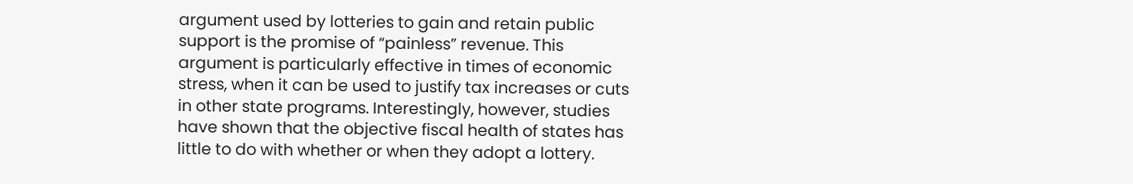argument used by lotteries to gain and retain public support is the promise of “painless” revenue. This argument is particularly effective in times of economic stress, when it can be used to justify tax increases or cuts in other state programs. Interestingly, however, studies have shown that the objective fiscal health of states has little to do with whether or when they adopt a lottery.